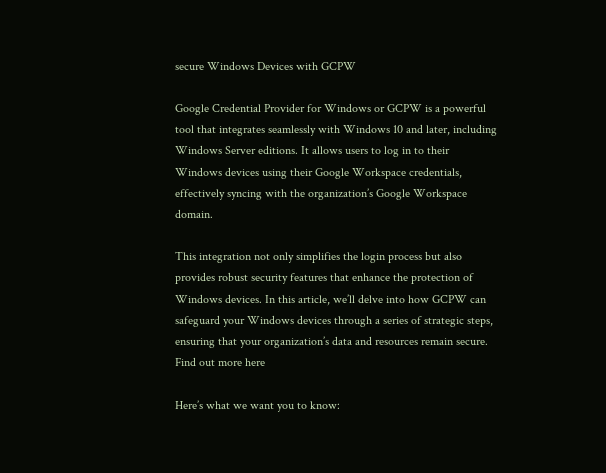secure Windows Devices with GCPW

Google Credential Provider for Windows or GCPW is a powerful tool that integrates seamlessly with Windows 10 and later, including Windows Server editions. It allows users to log in to their Windows devices using their Google Workspace credentials, effectively syncing with the organization’s Google Workspace domain.

This integration not only simplifies the login process but also provides robust security features that enhance the protection of Windows devices. In this article, we’ll delve into how GCPW can safeguard your Windows devices through a series of strategic steps, ensuring that your organization’s data and resources remain secure. Find out more here

Here’s what we want you to know: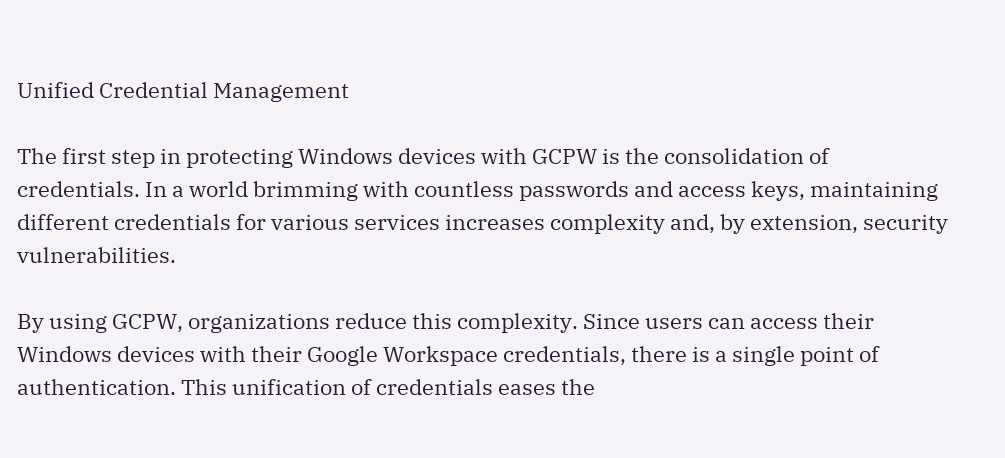Unified Credential Management

The first step in protecting Windows devices with GCPW is the consolidation of credentials. In a world brimming with countless passwords and access keys, maintaining different credentials for various services increases complexity and, by extension, security vulnerabilities.

By using GCPW, organizations reduce this complexity. Since users can access their Windows devices with their Google Workspace credentials, there is a single point of authentication. This unification of credentials eases the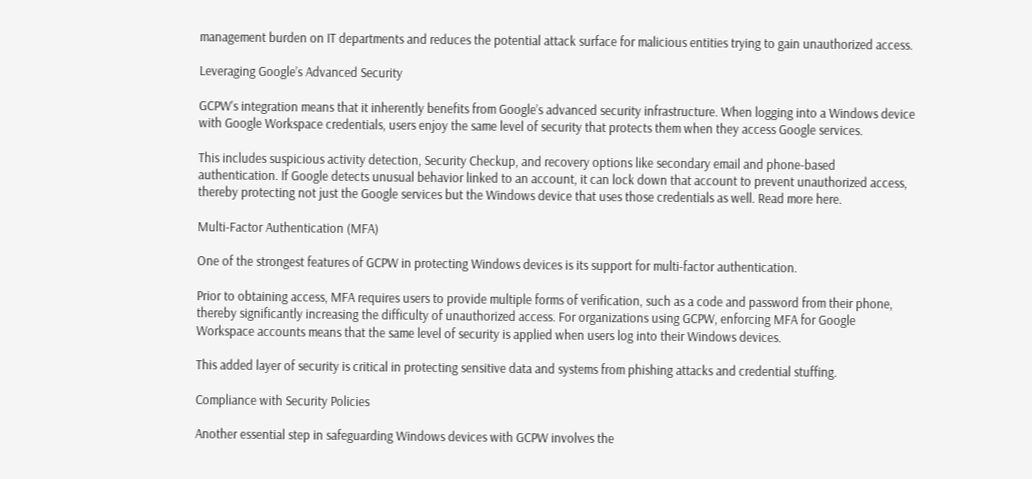management burden on IT departments and reduces the potential attack surface for malicious entities trying to gain unauthorized access.

Leveraging Google’s Advanced Security

GCPW’s integration means that it inherently benefits from Google’s advanced security infrastructure. When logging into a Windows device with Google Workspace credentials, users enjoy the same level of security that protects them when they access Google services.

This includes suspicious activity detection, Security Checkup, and recovery options like secondary email and phone-based authentication. If Google detects unusual behavior linked to an account, it can lock down that account to prevent unauthorized access, thereby protecting not just the Google services but the Windows device that uses those credentials as well. Read more here.

Multi-Factor Authentication (MFA)

One of the strongest features of GCPW in protecting Windows devices is its support for multi-factor authentication.

Prior to obtaining access, MFA requires users to provide multiple forms of verification, such as a code and password from their phone, thereby significantly increasing the difficulty of unauthorized access. For organizations using GCPW, enforcing MFA for Google Workspace accounts means that the same level of security is applied when users log into their Windows devices.

This added layer of security is critical in protecting sensitive data and systems from phishing attacks and credential stuffing.

Compliance with Security Policies

Another essential step in safeguarding Windows devices with GCPW involves the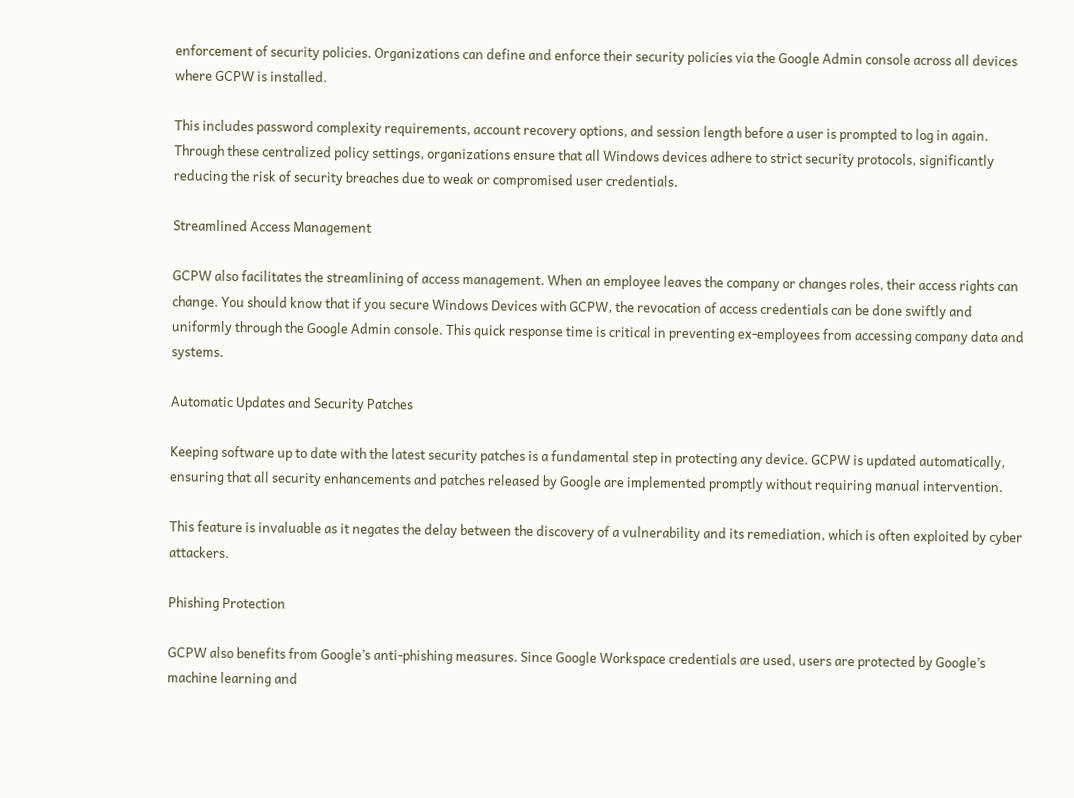enforcement of security policies. Organizations can define and enforce their security policies via the Google Admin console across all devices where GCPW is installed.

This includes password complexity requirements, account recovery options, and session length before a user is prompted to log in again. Through these centralized policy settings, organizations ensure that all Windows devices adhere to strict security protocols, significantly reducing the risk of security breaches due to weak or compromised user credentials.

Streamlined Access Management

GCPW also facilitates the streamlining of access management. When an employee leaves the company or changes roles, their access rights can change. You should know that if you secure Windows Devices with GCPW, the revocation of access credentials can be done swiftly and uniformly through the Google Admin console. This quick response time is critical in preventing ex-employees from accessing company data and systems.

Automatic Updates and Security Patches

Keeping software up to date with the latest security patches is a fundamental step in protecting any device. GCPW is updated automatically, ensuring that all security enhancements and patches released by Google are implemented promptly without requiring manual intervention.

This feature is invaluable as it negates the delay between the discovery of a vulnerability and its remediation, which is often exploited by cyber attackers.

Phishing Protection

GCPW also benefits from Google’s anti-phishing measures. Since Google Workspace credentials are used, users are protected by Google’s machine learning and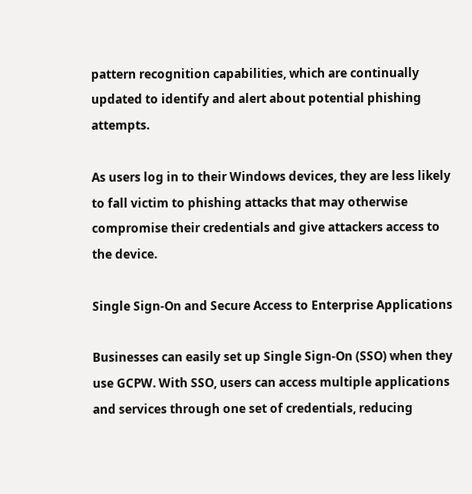pattern recognition capabilities, which are continually updated to identify and alert about potential phishing attempts.

As users log in to their Windows devices, they are less likely to fall victim to phishing attacks that may otherwise compromise their credentials and give attackers access to the device.

Single Sign-On and Secure Access to Enterprise Applications

Businesses can easily set up Single Sign-On (SSO) when they use GCPW. With SSO, users can access multiple applications and services through one set of credentials, reducing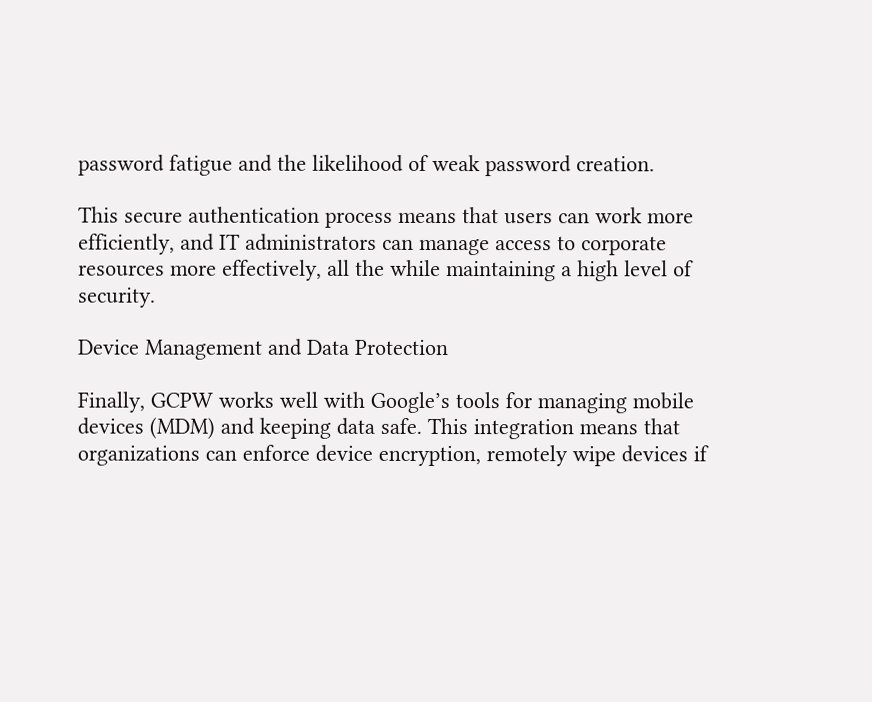password fatigue and the likelihood of weak password creation.

This secure authentication process means that users can work more efficiently, and IT administrators can manage access to corporate resources more effectively, all the while maintaining a high level of security.

Device Management and Data Protection

Finally, GCPW works well with Google’s tools for managing mobile devices (MDM) and keeping data safe. This integration means that organizations can enforce device encryption, remotely wipe devices if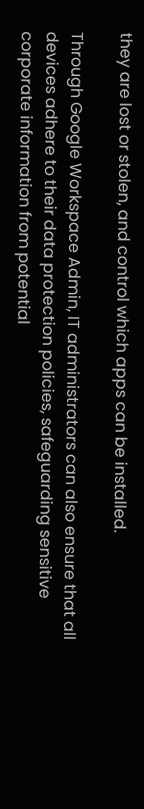they are lost or stolen, and control which apps can be installed.

Through Google Workspace Admin, IT administrators can also ensure that all devices adhere to their data protection policies, safeguarding sensitive corporate information from potential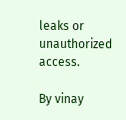leaks or unauthorized access.

By vinay